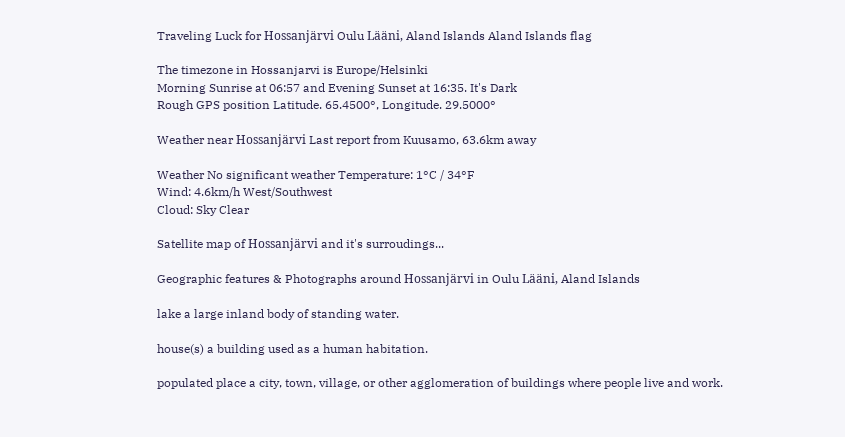Traveling Luck for Hossanjärvi Oulu Lääni, Aland Islands Aland Islands flag

The timezone in Hossanjarvi is Europe/Helsinki
Morning Sunrise at 06:57 and Evening Sunset at 16:35. It's Dark
Rough GPS position Latitude. 65.4500°, Longitude. 29.5000°

Weather near Hossanjärvi Last report from Kuusamo, 63.6km away

Weather No significant weather Temperature: 1°C / 34°F
Wind: 4.6km/h West/Southwest
Cloud: Sky Clear

Satellite map of Hossanjärvi and it's surroudings...

Geographic features & Photographs around Hossanjärvi in Oulu Lääni, Aland Islands

lake a large inland body of standing water.

house(s) a building used as a human habitation.

populated place a city, town, village, or other agglomeration of buildings where people live and work.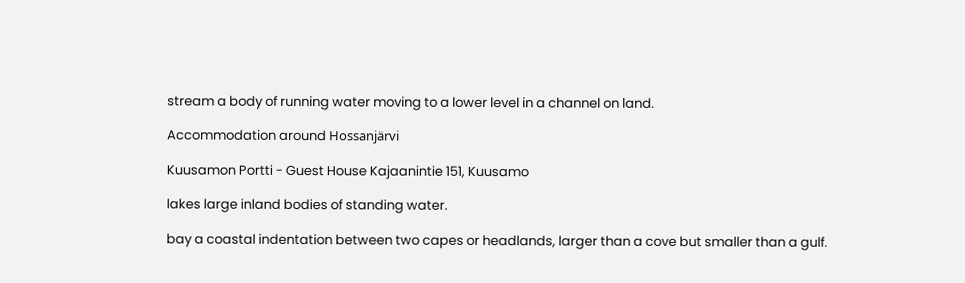stream a body of running water moving to a lower level in a channel on land.

Accommodation around Hossanjärvi

Kuusamon Portti - Guest House Kajaanintie 151, Kuusamo

lakes large inland bodies of standing water.

bay a coastal indentation between two capes or headlands, larger than a cove but smaller than a gulf.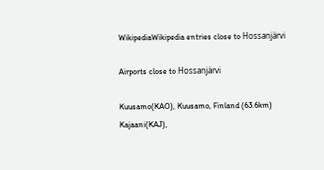WikipediaWikipedia entries close to Hossanjärvi

Airports close to Hossanjärvi

Kuusamo(KAO), Kuusamo, Finland (63.6km)
Kajaani(KAJ),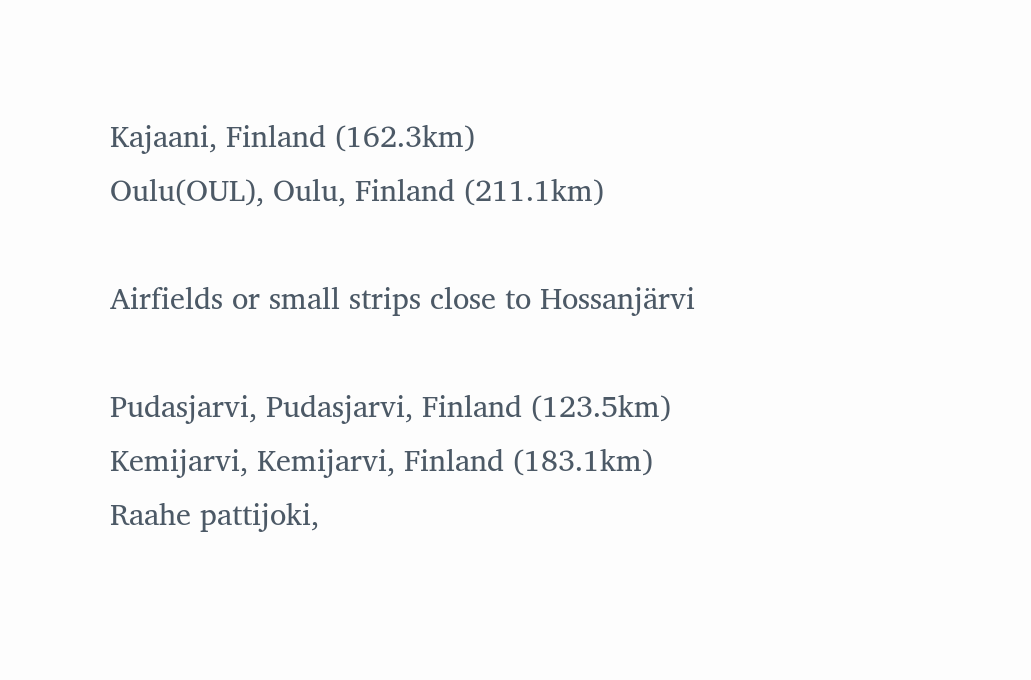Kajaani, Finland (162.3km)
Oulu(OUL), Oulu, Finland (211.1km)

Airfields or small strips close to Hossanjärvi

Pudasjarvi, Pudasjarvi, Finland (123.5km)
Kemijarvi, Kemijarvi, Finland (183.1km)
Raahe pattijoki,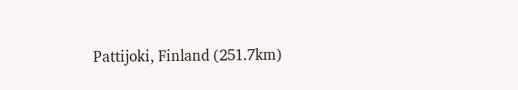Pattijoki, Finland (251.7km)